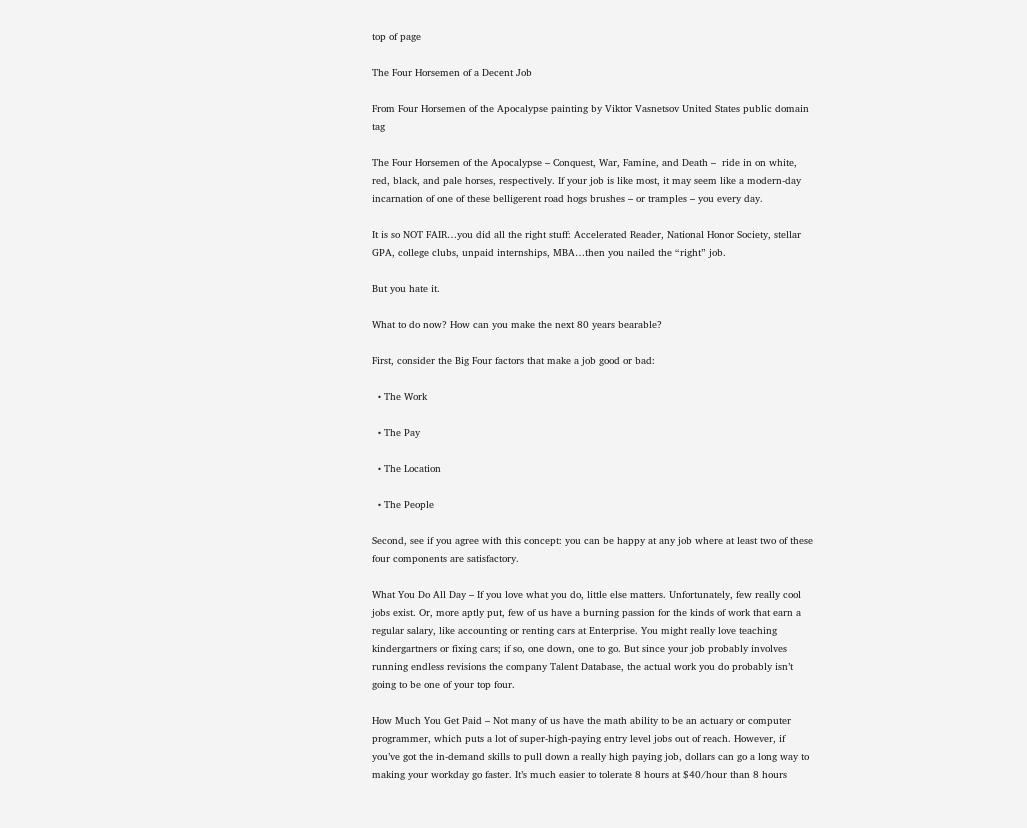top of page

The Four Horsemen of a Decent Job

From Four Horsemen of the Apocalypse painting by Viktor Vasnetsov United States public domain tag

The Four Horsemen of the Apocalypse – Conquest, War, Famine, and Death –  ride in on white, red, black, and pale horses, respectively. If your job is like most, it may seem like a modern-day incarnation of one of these belligerent road hogs brushes – or tramples – you every day.

It is so NOT FAIR…you did all the right stuff: Accelerated Reader, National Honor Society, stellar GPA, college clubs, unpaid internships, MBA…then you nailed the “right” job.

But you hate it.

What to do now? How can you make the next 80 years bearable?

First, consider the Big Four factors that make a job good or bad:

  • The Work

  • The Pay

  • The Location

  • The People

Second, see if you agree with this concept: you can be happy at any job where at least two of these four components are satisfactory.

What You Do All Day – If you love what you do, little else matters. Unfortunately, few really cool jobs exist. Or, more aptly put, few of us have a burning passion for the kinds of work that earn a regular salary, like accounting or renting cars at Enterprise. You might really love teaching kindergartners or fixing cars; if so, one down, one to go. But since your job probably involves running endless revisions the company Talent Database, the actual work you do probably isn’t going to be one of your top four.

How Much You Get Paid – Not many of us have the math ability to be an actuary or computer programmer, which puts a lot of super-high-paying entry level jobs out of reach. However, if you’ve got the in-demand skills to pull down a really high paying job, dollars can go a long way to making your workday go faster. It’s much easier to tolerate 8 hours at $40/hour than 8 hours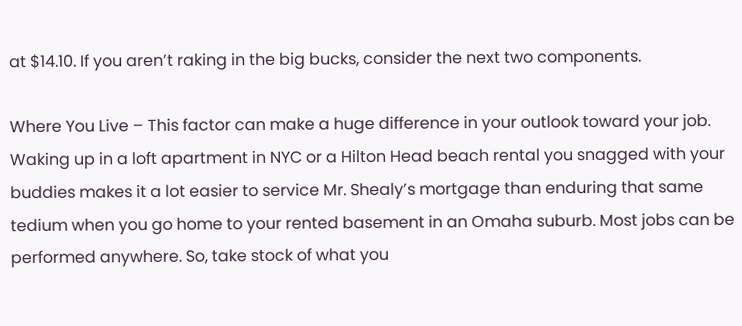at $14.10. If you aren’t raking in the big bucks, consider the next two components.

Where You Live – This factor can make a huge difference in your outlook toward your job. Waking up in a loft apartment in NYC or a Hilton Head beach rental you snagged with your buddies makes it a lot easier to service Mr. Shealy’s mortgage than enduring that same tedium when you go home to your rented basement in an Omaha suburb. Most jobs can be performed anywhere. So, take stock of what you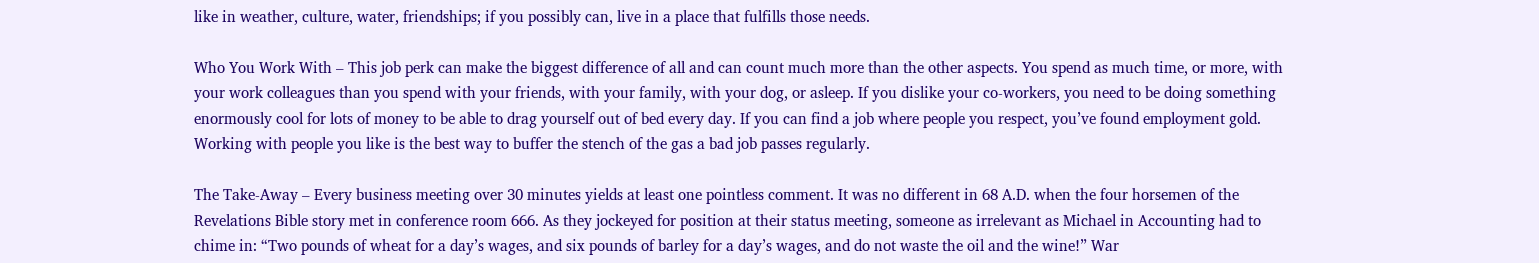like in weather, culture, water, friendships; if you possibly can, live in a place that fulfills those needs.

Who You Work With – This job perk can make the biggest difference of all and can count much more than the other aspects. You spend as much time, or more, with your work colleagues than you spend with your friends, with your family, with your dog, or asleep. If you dislike your co-workers, you need to be doing something enormously cool for lots of money to be able to drag yourself out of bed every day. If you can find a job where people you respect, you’ve found employment gold. Working with people you like is the best way to buffer the stench of the gas a bad job passes regularly.

The Take-Away – Every business meeting over 30 minutes yields at least one pointless comment. It was no different in 68 A.D. when the four horsemen of the Revelations Bible story met in conference room 666. As they jockeyed for position at their status meeting, someone as irrelevant as Michael in Accounting had to chime in: “Two pounds of wheat for a day’s wages, and six pounds of barley for a day’s wages, and do not waste the oil and the wine!” War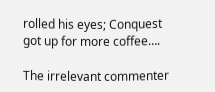rolled his eyes; Conquest got up for more coffee….

The irrelevant commenter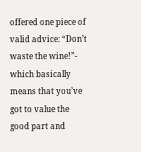offered one piece of valid advice: “Don’t waste the wine!”- which basically means that you’ve got to value the good part and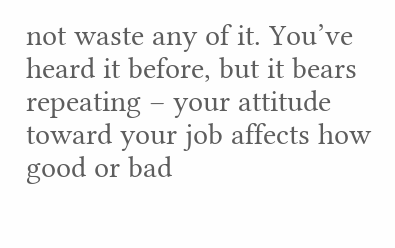not waste any of it. You’ve heard it before, but it bears repeating – your attitude toward your job affects how good or bad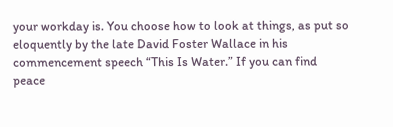your workday is. You choose how to look at things, as put so eloquently by the late David Foster Wallace in his commencement speech “This Is Water.” If you can find peace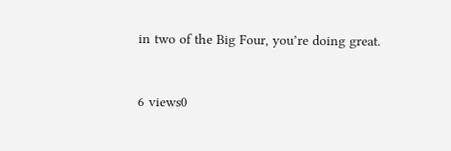in two of the Big Four, you’re doing great.


6 views0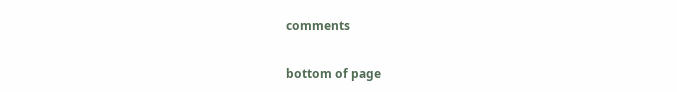comments


bottom of page